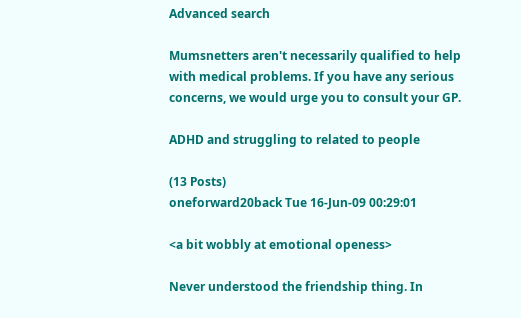Advanced search

Mumsnetters aren't necessarily qualified to help with medical problems. If you have any serious concerns, we would urge you to consult your GP.

ADHD and struggling to related to people

(13 Posts)
oneforward20back Tue 16-Jun-09 00:29:01

<a bit wobbly at emotional openess>

Never understood the friendship thing. In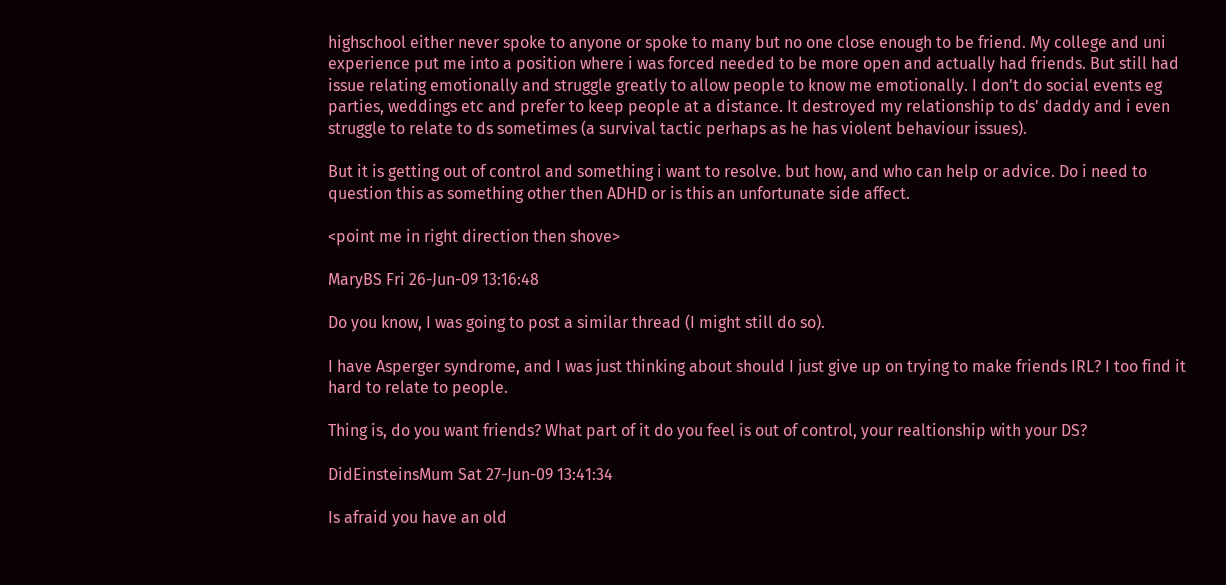highschool either never spoke to anyone or spoke to many but no one close enough to be friend. My college and uni experience put me into a position where i was forced needed to be more open and actually had friends. But still had issue relating emotionally and struggle greatly to allow people to know me emotionally. I don't do social events eg parties, weddings etc and prefer to keep people at a distance. It destroyed my relationship to ds' daddy and i even struggle to relate to ds sometimes (a survival tactic perhaps as he has violent behaviour issues).

But it is getting out of control and something i want to resolve. but how, and who can help or advice. Do i need to question this as something other then ADHD or is this an unfortunate side affect.

<point me in right direction then shove>

MaryBS Fri 26-Jun-09 13:16:48

Do you know, I was going to post a similar thread (I might still do so).

I have Asperger syndrome, and I was just thinking about should I just give up on trying to make friends IRL? I too find it hard to relate to people.

Thing is, do you want friends? What part of it do you feel is out of control, your realtionship with your DS?

DidEinsteinsMum Sat 27-Jun-09 13:41:34

Is afraid you have an old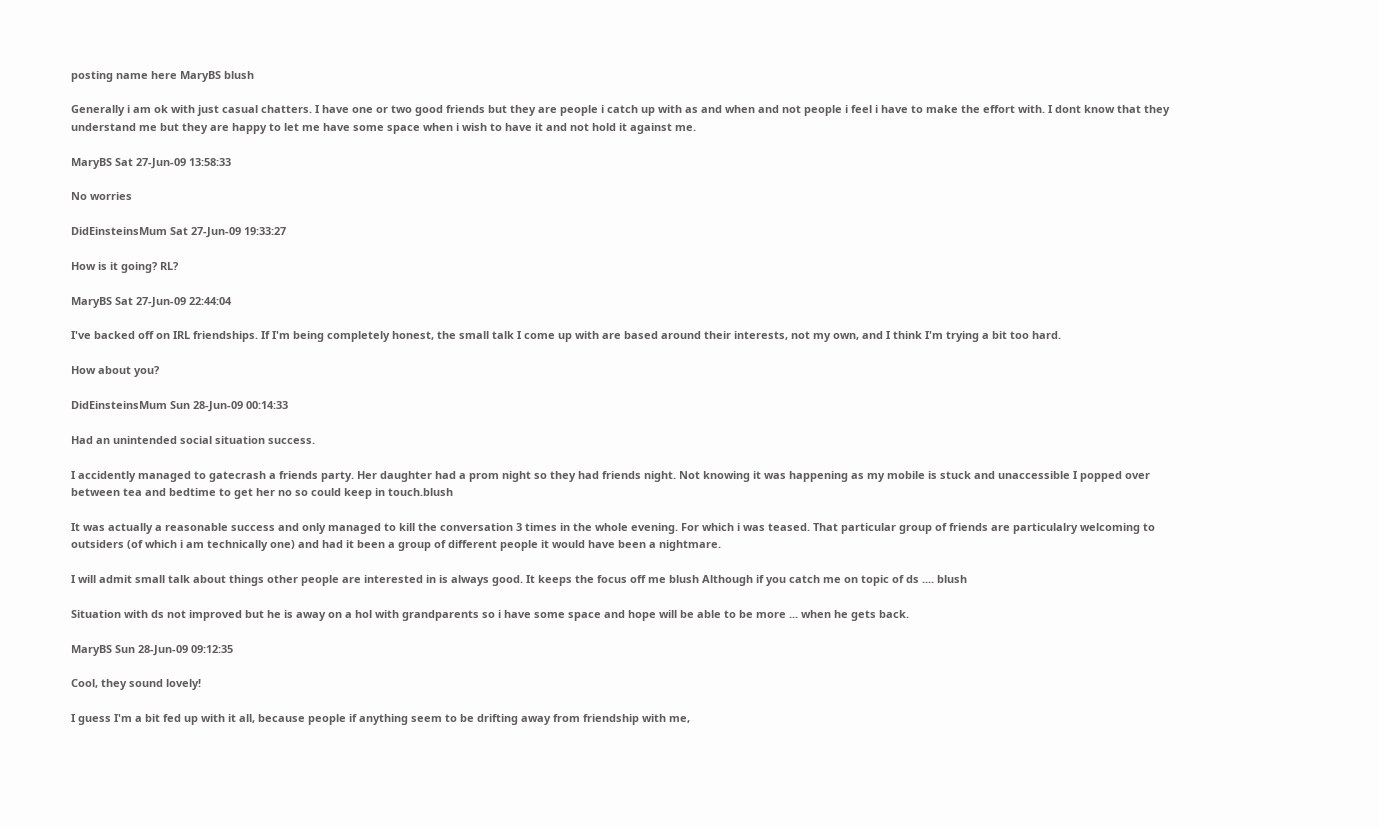posting name here MaryBS blush

Generally i am ok with just casual chatters. I have one or two good friends but they are people i catch up with as and when and not people i feel i have to make the effort with. I dont know that they understand me but they are happy to let me have some space when i wish to have it and not hold it against me.

MaryBS Sat 27-Jun-09 13:58:33

No worries

DidEinsteinsMum Sat 27-Jun-09 19:33:27

How is it going? RL?

MaryBS Sat 27-Jun-09 22:44:04

I've backed off on IRL friendships. If I'm being completely honest, the small talk I come up with are based around their interests, not my own, and I think I'm trying a bit too hard.

How about you?

DidEinsteinsMum Sun 28-Jun-09 00:14:33

Had an unintended social situation success.

I accidently managed to gatecrash a friends party. Her daughter had a prom night so they had friends night. Not knowing it was happening as my mobile is stuck and unaccessible I popped over between tea and bedtime to get her no so could keep in touch.blush

It was actually a reasonable success and only managed to kill the conversation 3 times in the whole evening. For which i was teased. That particular group of friends are particulalry welcoming to outsiders (of which i am technically one) and had it been a group of different people it would have been a nightmare.

I will admit small talk about things other people are interested in is always good. It keeps the focus off me blush Although if you catch me on topic of ds .... blush

Situation with ds not improved but he is away on a hol with grandparents so i have some space and hope will be able to be more ... when he gets back.

MaryBS Sun 28-Jun-09 09:12:35

Cool, they sound lovely!

I guess I'm a bit fed up with it all, because people if anything seem to be drifting away from friendship with me,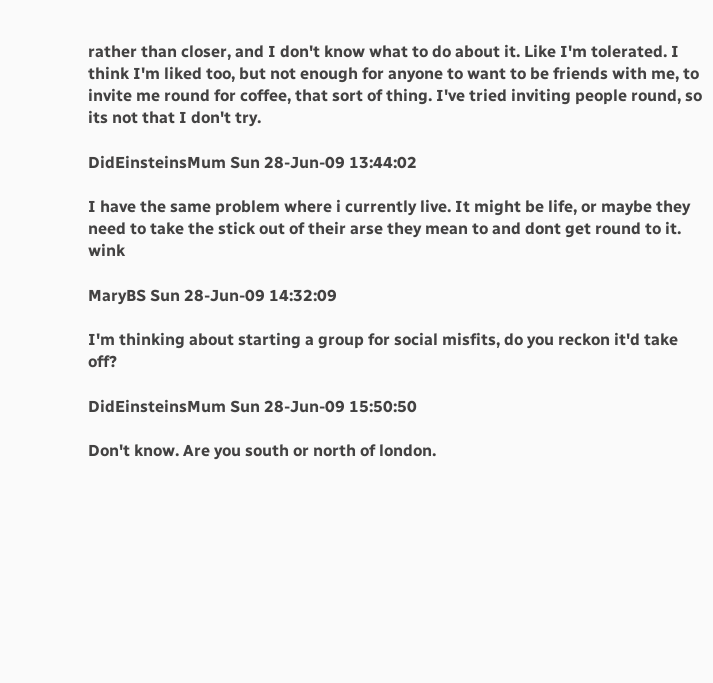rather than closer, and I don't know what to do about it. Like I'm tolerated. I think I'm liked too, but not enough for anyone to want to be friends with me, to invite me round for coffee, that sort of thing. I've tried inviting people round, so its not that I don't try.

DidEinsteinsMum Sun 28-Jun-09 13:44:02

I have the same problem where i currently live. It might be life, or maybe they need to take the stick out of their arse they mean to and dont get round to it. wink

MaryBS Sun 28-Jun-09 14:32:09

I'm thinking about starting a group for social misfits, do you reckon it'd take off?

DidEinsteinsMum Sun 28-Jun-09 15:50:50

Don't know. Are you south or north of london.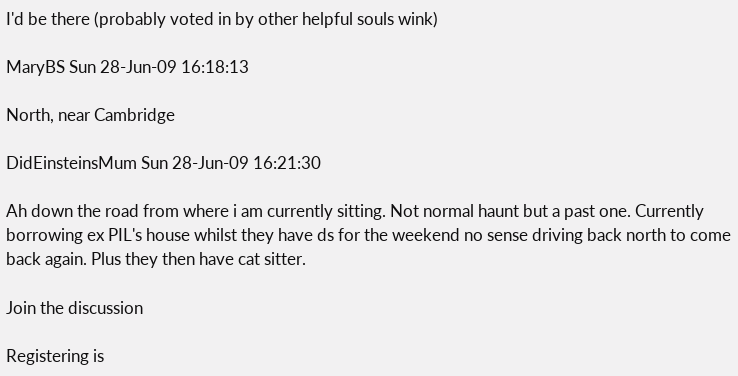I'd be there (probably voted in by other helpful souls wink)

MaryBS Sun 28-Jun-09 16:18:13

North, near Cambridge

DidEinsteinsMum Sun 28-Jun-09 16:21:30

Ah down the road from where i am currently sitting. Not normal haunt but a past one. Currently borrowing ex PIL's house whilst they have ds for the weekend no sense driving back north to come back again. Plus they then have cat sitter.

Join the discussion

Registering is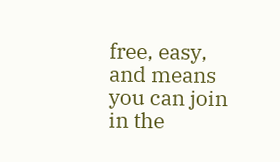free, easy, and means you can join in the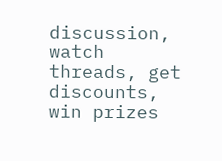discussion, watch threads, get discounts, win prizes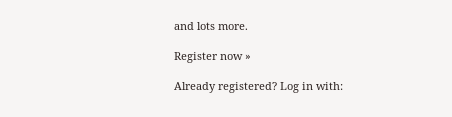and lots more.

Register now »

Already registered? Log in with: